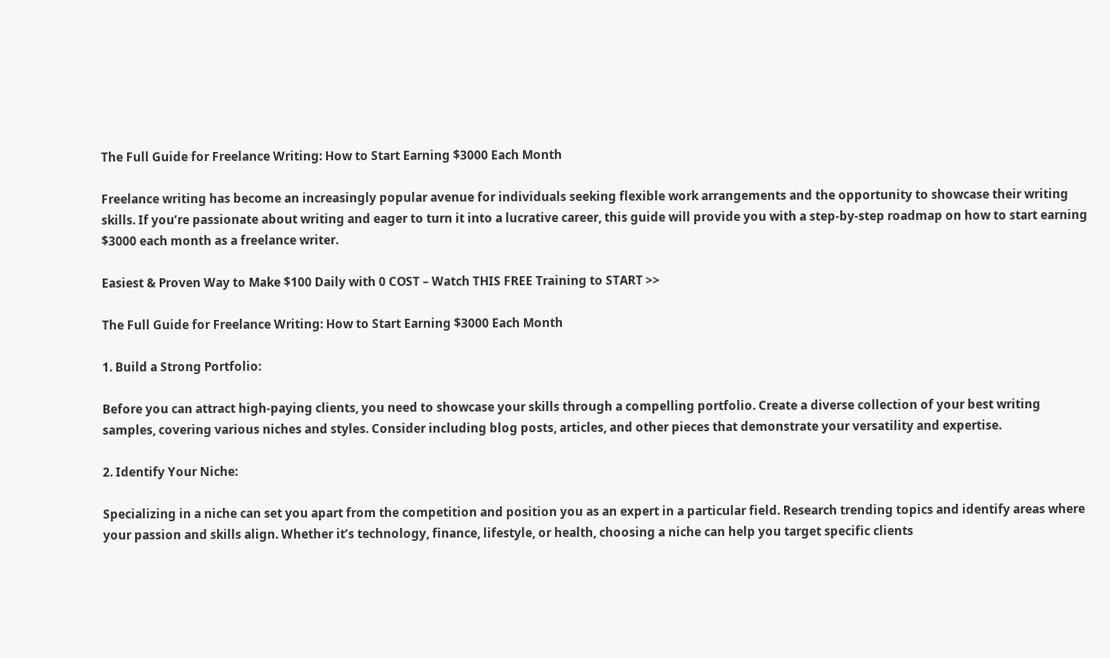The Full Guide for Freelance Writing: How to Start Earning $3000 Each Month

Freelance writing has become an increasingly popular avenue for individuals seeking flexible work arrangements and the opportunity to showcase their writing skills. If you’re passionate about writing and eager to turn it into a lucrative career, this guide will provide you with a step-by-step roadmap on how to start earning $3000 each month as a freelance writer.

Easiest & Proven Way to Make $100 Daily with 0 COST – Watch THIS FREE Training to START >>

The Full Guide for Freelance Writing: How to Start Earning $3000 Each Month

1. Build a Strong Portfolio:

Before you can attract high-paying clients, you need to showcase your skills through a compelling portfolio. Create a diverse collection of your best writing samples, covering various niches and styles. Consider including blog posts, articles, and other pieces that demonstrate your versatility and expertise.

2. Identify Your Niche:

Specializing in a niche can set you apart from the competition and position you as an expert in a particular field. Research trending topics and identify areas where your passion and skills align. Whether it’s technology, finance, lifestyle, or health, choosing a niche can help you target specific clients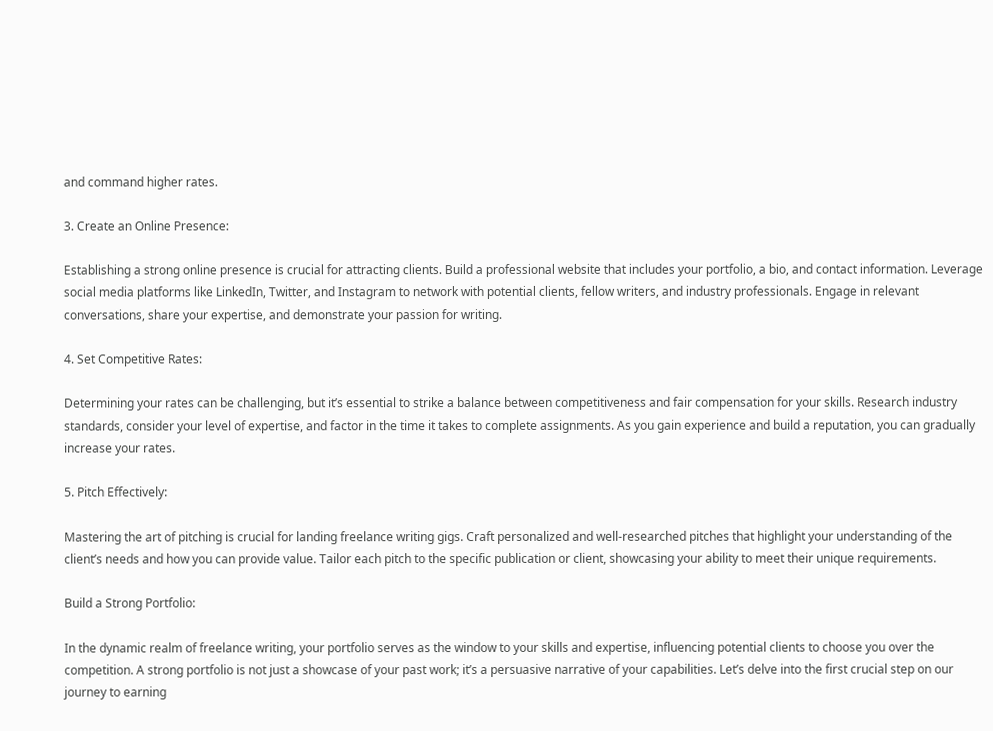and command higher rates.

3. Create an Online Presence:

Establishing a strong online presence is crucial for attracting clients. Build a professional website that includes your portfolio, a bio, and contact information. Leverage social media platforms like LinkedIn, Twitter, and Instagram to network with potential clients, fellow writers, and industry professionals. Engage in relevant conversations, share your expertise, and demonstrate your passion for writing.

4. Set Competitive Rates:

Determining your rates can be challenging, but it’s essential to strike a balance between competitiveness and fair compensation for your skills. Research industry standards, consider your level of expertise, and factor in the time it takes to complete assignments. As you gain experience and build a reputation, you can gradually increase your rates.

5. Pitch Effectively:

Mastering the art of pitching is crucial for landing freelance writing gigs. Craft personalized and well-researched pitches that highlight your understanding of the client’s needs and how you can provide value. Tailor each pitch to the specific publication or client, showcasing your ability to meet their unique requirements.

Build a Strong Portfolio:

In the dynamic realm of freelance writing, your portfolio serves as the window to your skills and expertise, influencing potential clients to choose you over the competition. A strong portfolio is not just a showcase of your past work; it’s a persuasive narrative of your capabilities. Let’s delve into the first crucial step on our journey to earning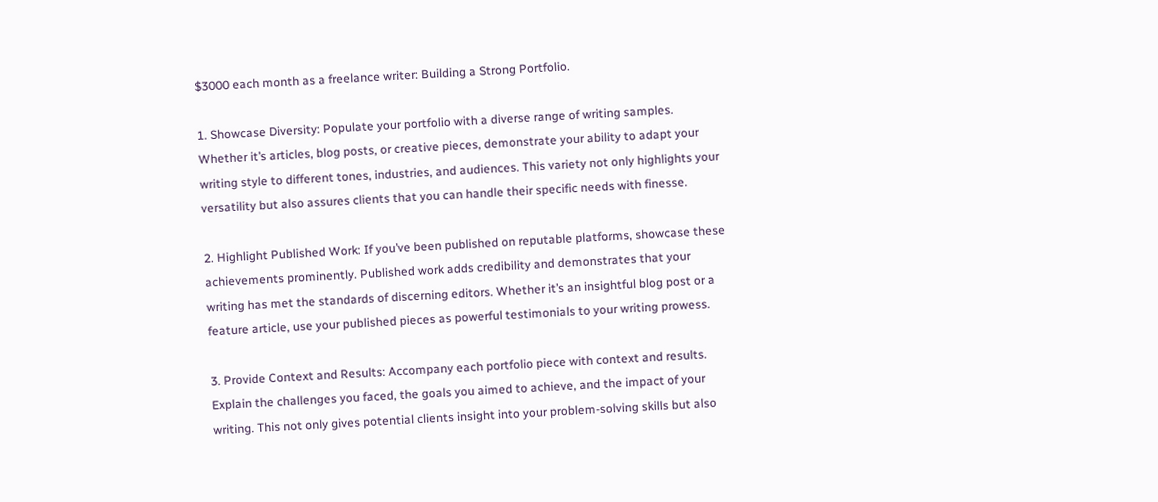$3000 each month as a freelance writer: Building a Strong Portfolio.

1. Showcase Diversity: Populate your portfolio with a diverse range of writing samples. Whether it’s articles, blog posts, or creative pieces, demonstrate your ability to adapt your writing style to different tones, industries, and audiences. This variety not only highlights your versatility but also assures clients that you can handle their specific needs with finesse.

2. Highlight Published Work: If you’ve been published on reputable platforms, showcase these achievements prominently. Published work adds credibility and demonstrates that your writing has met the standards of discerning editors. Whether it’s an insightful blog post or a feature article, use your published pieces as powerful testimonials to your writing prowess.

3. Provide Context and Results: Accompany each portfolio piece with context and results. Explain the challenges you faced, the goals you aimed to achieve, and the impact of your writing. This not only gives potential clients insight into your problem-solving skills but also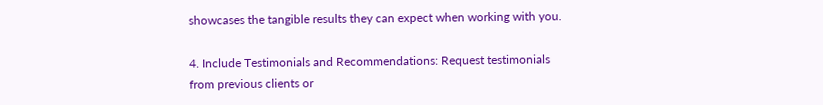showcases the tangible results they can expect when working with you.

4. Include Testimonials and Recommendations: Request testimonials from previous clients or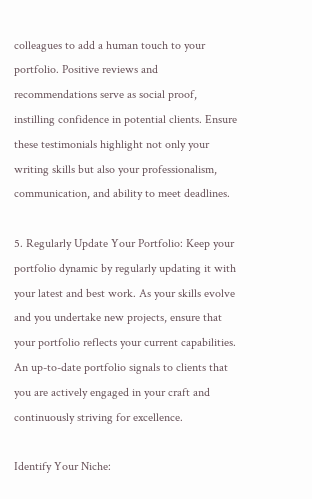colleagues to add a human touch to your portfolio. Positive reviews and recommendations serve as social proof, instilling confidence in potential clients. Ensure these testimonials highlight not only your writing skills but also your professionalism, communication, and ability to meet deadlines.

5. Regularly Update Your Portfolio: Keep your portfolio dynamic by regularly updating it with your latest and best work. As your skills evolve and you undertake new projects, ensure that your portfolio reflects your current capabilities. An up-to-date portfolio signals to clients that you are actively engaged in your craft and continuously striving for excellence.

Identify Your Niche: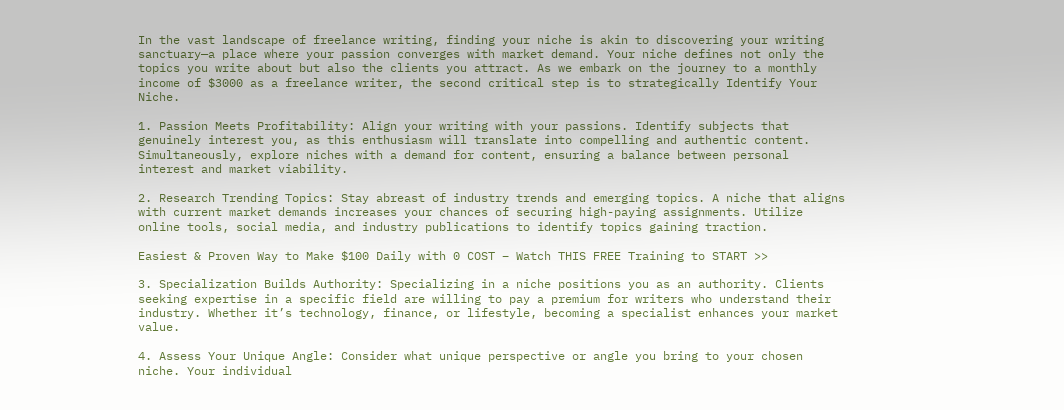In the vast landscape of freelance writing, finding your niche is akin to discovering your writing sanctuary—a place where your passion converges with market demand. Your niche defines not only the topics you write about but also the clients you attract. As we embark on the journey to a monthly income of $3000 as a freelance writer, the second critical step is to strategically Identify Your Niche.

1. Passion Meets Profitability: Align your writing with your passions. Identify subjects that genuinely interest you, as this enthusiasm will translate into compelling and authentic content. Simultaneously, explore niches with a demand for content, ensuring a balance between personal interest and market viability.

2. Research Trending Topics: Stay abreast of industry trends and emerging topics. A niche that aligns with current market demands increases your chances of securing high-paying assignments. Utilize online tools, social media, and industry publications to identify topics gaining traction.

Easiest & Proven Way to Make $100 Daily with 0 COST – Watch THIS FREE Training to START >>

3. Specialization Builds Authority: Specializing in a niche positions you as an authority. Clients seeking expertise in a specific field are willing to pay a premium for writers who understand their industry. Whether it’s technology, finance, or lifestyle, becoming a specialist enhances your market value.

4. Assess Your Unique Angle: Consider what unique perspective or angle you bring to your chosen niche. Your individual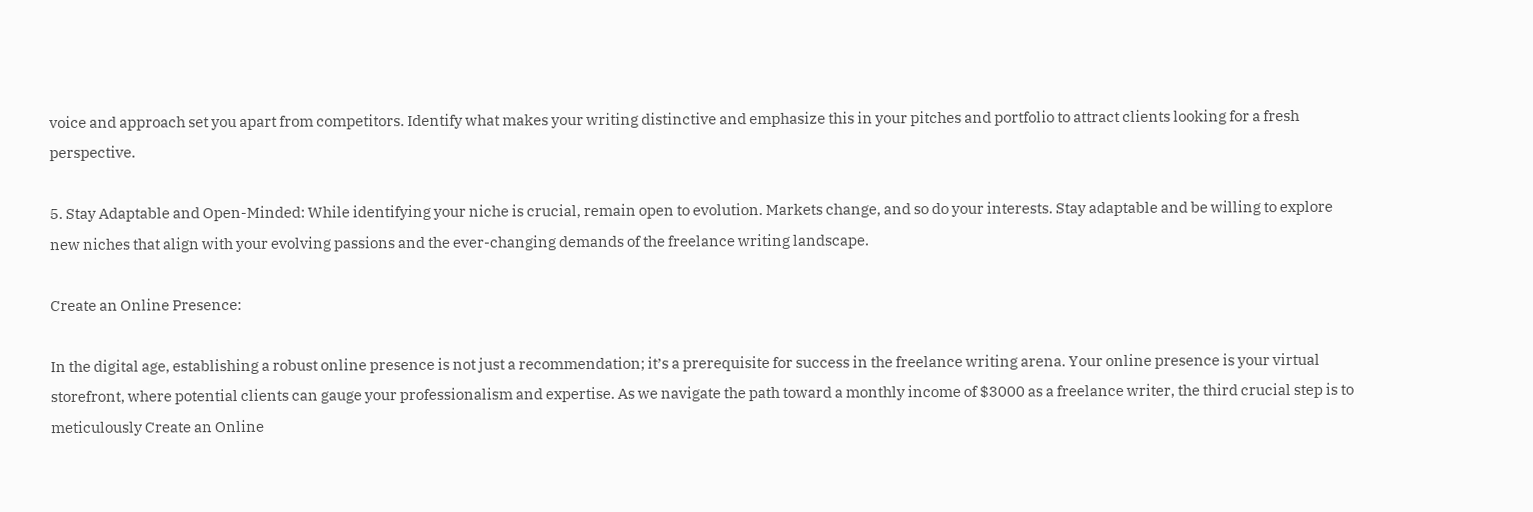voice and approach set you apart from competitors. Identify what makes your writing distinctive and emphasize this in your pitches and portfolio to attract clients looking for a fresh perspective.

5. Stay Adaptable and Open-Minded: While identifying your niche is crucial, remain open to evolution. Markets change, and so do your interests. Stay adaptable and be willing to explore new niches that align with your evolving passions and the ever-changing demands of the freelance writing landscape.

Create an Online Presence:

In the digital age, establishing a robust online presence is not just a recommendation; it’s a prerequisite for success in the freelance writing arena. Your online presence is your virtual storefront, where potential clients can gauge your professionalism and expertise. As we navigate the path toward a monthly income of $3000 as a freelance writer, the third crucial step is to meticulously Create an Online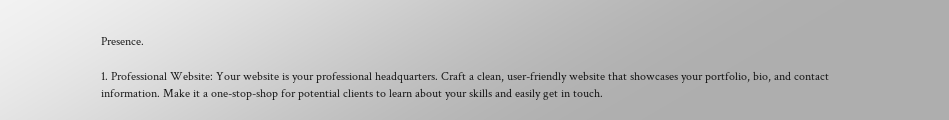Presence.

1. Professional Website: Your website is your professional headquarters. Craft a clean, user-friendly website that showcases your portfolio, bio, and contact information. Make it a one-stop-shop for potential clients to learn about your skills and easily get in touch.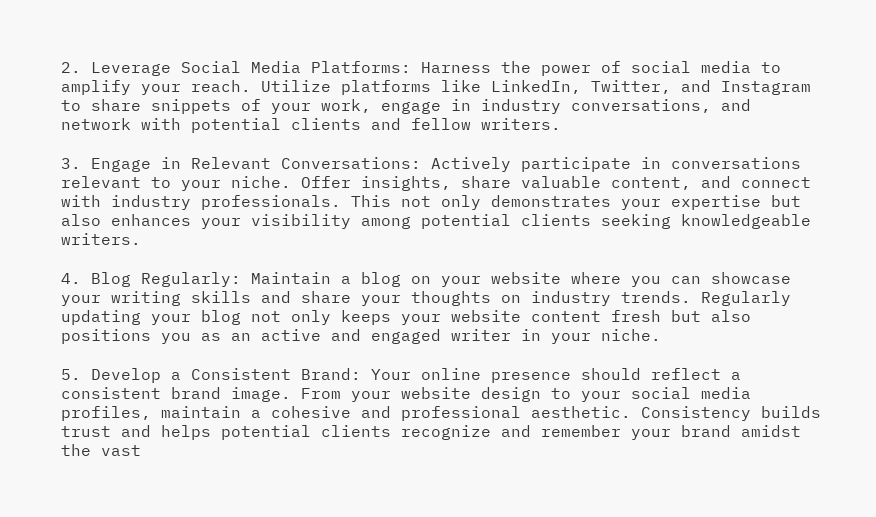2. Leverage Social Media Platforms: Harness the power of social media to amplify your reach. Utilize platforms like LinkedIn, Twitter, and Instagram to share snippets of your work, engage in industry conversations, and network with potential clients and fellow writers.

3. Engage in Relevant Conversations: Actively participate in conversations relevant to your niche. Offer insights, share valuable content, and connect with industry professionals. This not only demonstrates your expertise but also enhances your visibility among potential clients seeking knowledgeable writers.

4. Blog Regularly: Maintain a blog on your website where you can showcase your writing skills and share your thoughts on industry trends. Regularly updating your blog not only keeps your website content fresh but also positions you as an active and engaged writer in your niche.

5. Develop a Consistent Brand: Your online presence should reflect a consistent brand image. From your website design to your social media profiles, maintain a cohesive and professional aesthetic. Consistency builds trust and helps potential clients recognize and remember your brand amidst the vast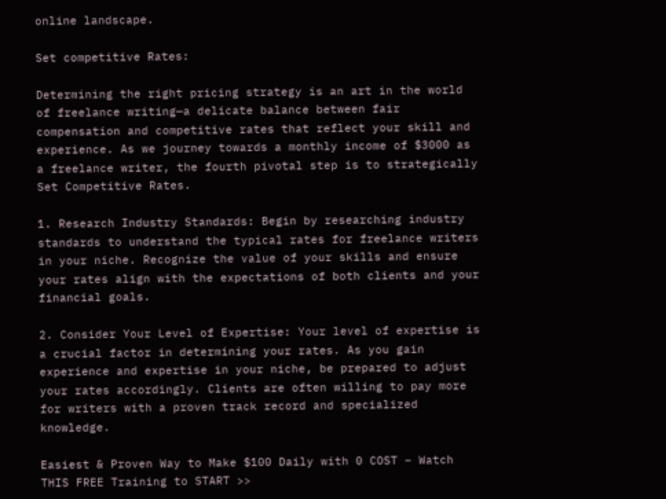online landscape.

Set competitive Rates:

Determining the right pricing strategy is an art in the world of freelance writing—a delicate balance between fair compensation and competitive rates that reflect your skill and experience. As we journey towards a monthly income of $3000 as a freelance writer, the fourth pivotal step is to strategically Set Competitive Rates.

1. Research Industry Standards: Begin by researching industry standards to understand the typical rates for freelance writers in your niche. Recognize the value of your skills and ensure your rates align with the expectations of both clients and your financial goals.

2. Consider Your Level of Expertise: Your level of expertise is a crucial factor in determining your rates. As you gain experience and expertise in your niche, be prepared to adjust your rates accordingly. Clients are often willing to pay more for writers with a proven track record and specialized knowledge.

Easiest & Proven Way to Make $100 Daily with 0 COST – Watch THIS FREE Training to START >>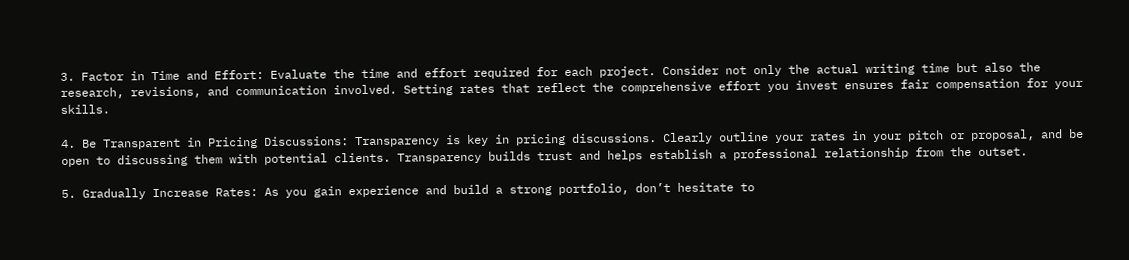3. Factor in Time and Effort: Evaluate the time and effort required for each project. Consider not only the actual writing time but also the research, revisions, and communication involved. Setting rates that reflect the comprehensive effort you invest ensures fair compensation for your skills.

4. Be Transparent in Pricing Discussions: Transparency is key in pricing discussions. Clearly outline your rates in your pitch or proposal, and be open to discussing them with potential clients. Transparency builds trust and helps establish a professional relationship from the outset.

5. Gradually Increase Rates: As you gain experience and build a strong portfolio, don’t hesitate to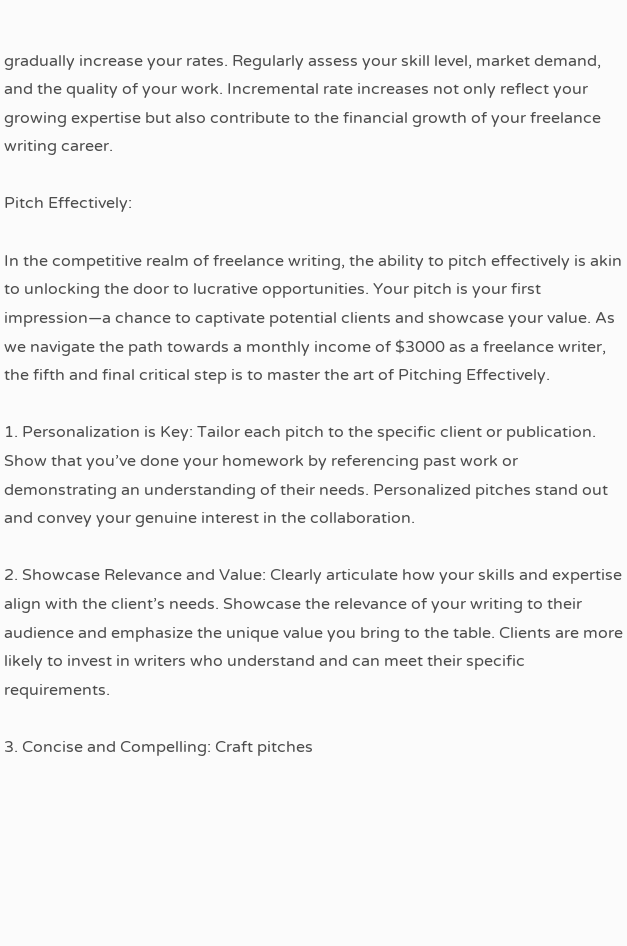gradually increase your rates. Regularly assess your skill level, market demand, and the quality of your work. Incremental rate increases not only reflect your growing expertise but also contribute to the financial growth of your freelance writing career.

Pitch Effectively:

In the competitive realm of freelance writing, the ability to pitch effectively is akin to unlocking the door to lucrative opportunities. Your pitch is your first impression—a chance to captivate potential clients and showcase your value. As we navigate the path towards a monthly income of $3000 as a freelance writer, the fifth and final critical step is to master the art of Pitching Effectively.

1. Personalization is Key: Tailor each pitch to the specific client or publication. Show that you’ve done your homework by referencing past work or demonstrating an understanding of their needs. Personalized pitches stand out and convey your genuine interest in the collaboration.

2. Showcase Relevance and Value: Clearly articulate how your skills and expertise align with the client’s needs. Showcase the relevance of your writing to their audience and emphasize the unique value you bring to the table. Clients are more likely to invest in writers who understand and can meet their specific requirements.

3. Concise and Compelling: Craft pitches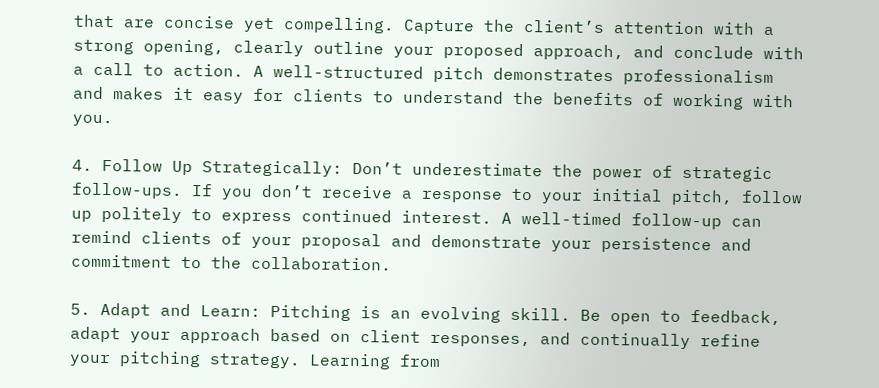that are concise yet compelling. Capture the client’s attention with a strong opening, clearly outline your proposed approach, and conclude with a call to action. A well-structured pitch demonstrates professionalism and makes it easy for clients to understand the benefits of working with you.

4. Follow Up Strategically: Don’t underestimate the power of strategic follow-ups. If you don’t receive a response to your initial pitch, follow up politely to express continued interest. A well-timed follow-up can remind clients of your proposal and demonstrate your persistence and commitment to the collaboration.

5. Adapt and Learn: Pitching is an evolving skill. Be open to feedback, adapt your approach based on client responses, and continually refine your pitching strategy. Learning from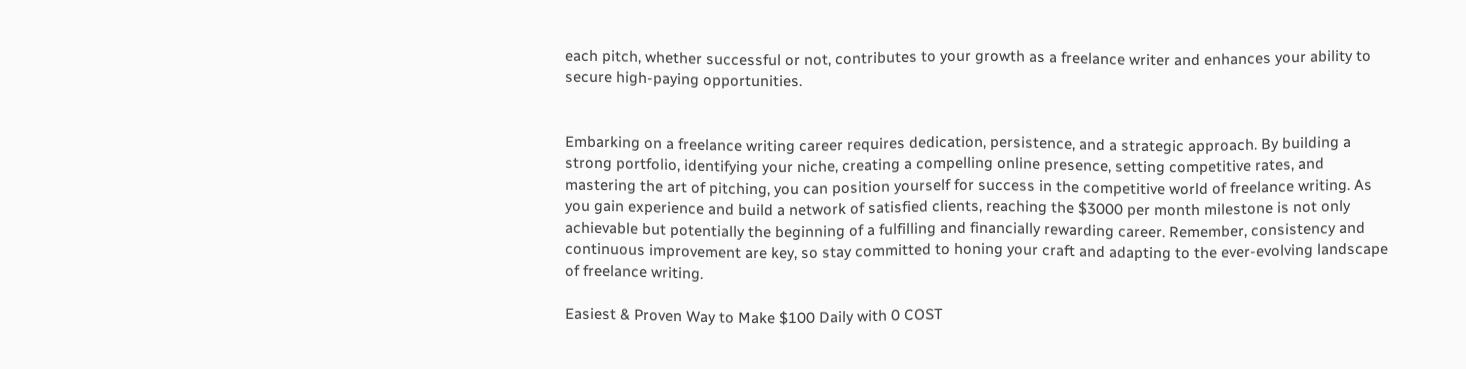each pitch, whether successful or not, contributes to your growth as a freelance writer and enhances your ability to secure high-paying opportunities.


Embarking on a freelance writing career requires dedication, persistence, and a strategic approach. By building a strong portfolio, identifying your niche, creating a compelling online presence, setting competitive rates, and mastering the art of pitching, you can position yourself for success in the competitive world of freelance writing. As you gain experience and build a network of satisfied clients, reaching the $3000 per month milestone is not only achievable but potentially the beginning of a fulfilling and financially rewarding career. Remember, consistency and continuous improvement are key, so stay committed to honing your craft and adapting to the ever-evolving landscape of freelance writing.

Easiest & Proven Way to Make $100 Daily with 0 COST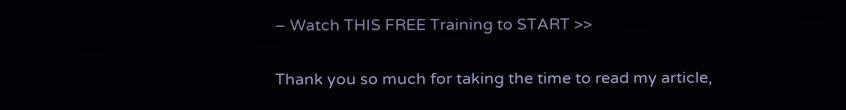– Watch THIS FREE Training to START >>

Thank you so much for taking the time to read my article,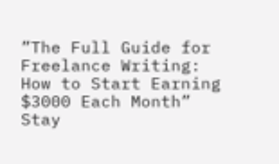”The Full Guide for Freelance Writing: How to Start Earning $3000 Each Month” Stay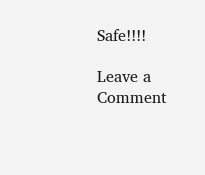Safe!!!!

Leave a Comment